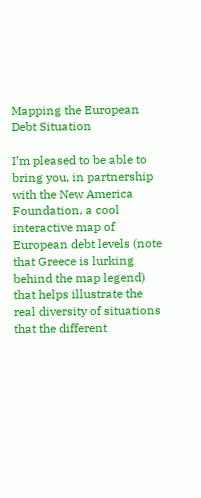Mapping the European Debt Situation

I’m pleased to be able to bring you, in partnership with the New America Foundation, a cool interactive map of European debt levels (note that Greece is lurking behind the map legend) that helps illustrate the real diversity of situations that the different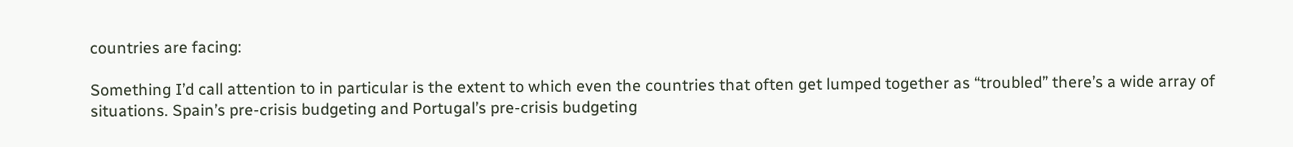countries are facing:

Something I’d call attention to in particular is the extent to which even the countries that often get lumped together as “troubled” there’s a wide array of situations. Spain’s pre-crisis budgeting and Portugal’s pre-crisis budgeting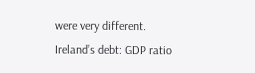were very different. Ireland’s debt: GDP ratio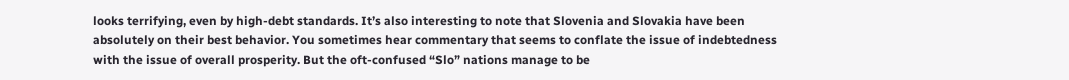looks terrifying, even by high-debt standards. It’s also interesting to note that Slovenia and Slovakia have been absolutely on their best behavior. You sometimes hear commentary that seems to conflate the issue of indebtedness with the issue of overall prosperity. But the oft-confused “Slo” nations manage to be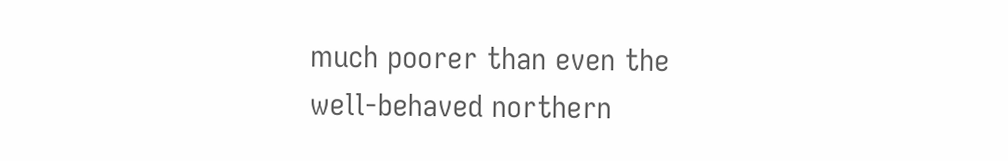much poorer than even the well-behaved northern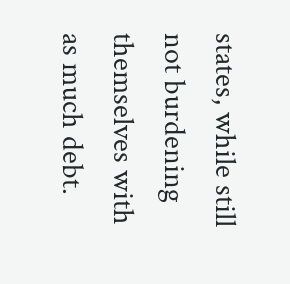states, while still not burdening themselves with as much debt.